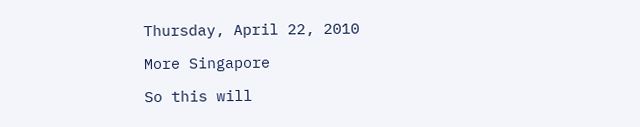Thursday, April 22, 2010

More Singapore

So this will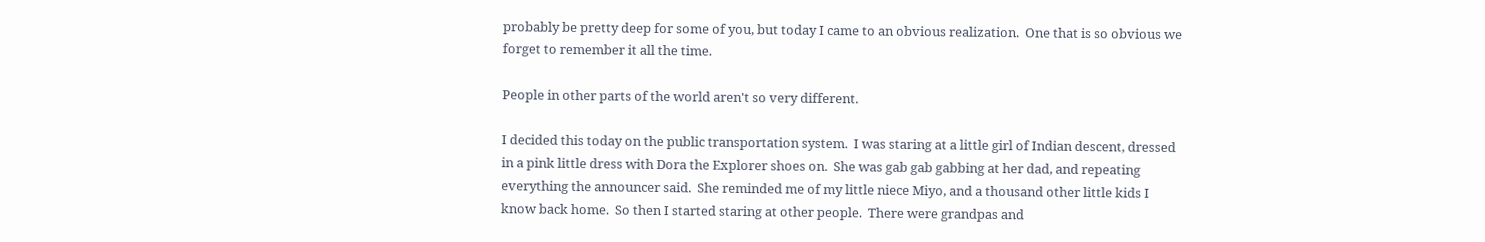probably be pretty deep for some of you, but today I came to an obvious realization.  One that is so obvious we forget to remember it all the time.

People in other parts of the world aren't so very different.

I decided this today on the public transportation system.  I was staring at a little girl of Indian descent, dressed in a pink little dress with Dora the Explorer shoes on.  She was gab gab gabbing at her dad, and repeating everything the announcer said.  She reminded me of my little niece Miyo, and a thousand other little kids I know back home.  So then I started staring at other people.  There were grandpas and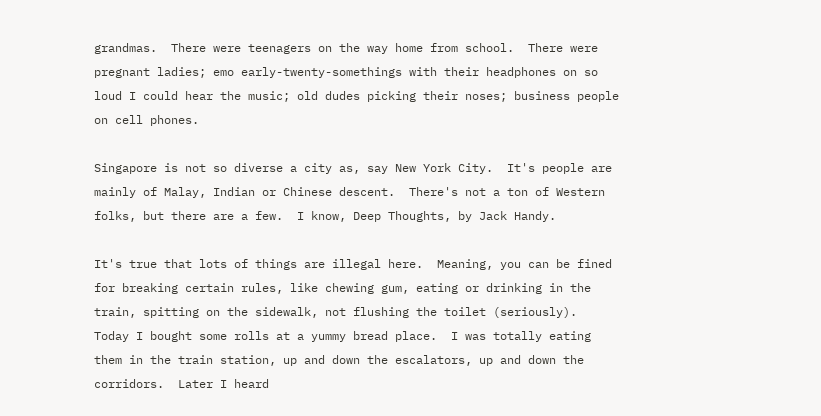grandmas.  There were teenagers on the way home from school.  There were pregnant ladies; emo early-twenty-somethings with their headphones on so loud I could hear the music; old dudes picking their noses; business people on cell phones.

Singapore is not so diverse a city as, say New York City.  It's people are mainly of Malay, Indian or Chinese descent.  There's not a ton of Western folks, but there are a few.  I know, Deep Thoughts, by Jack Handy.

It's true that lots of things are illegal here.  Meaning, you can be fined for breaking certain rules, like chewing gum, eating or drinking in the train, spitting on the sidewalk, not flushing the toilet (seriously).  Today I bought some rolls at a yummy bread place.  I was totally eating them in the train station, up and down the escalators, up and down the corridors.  Later I heard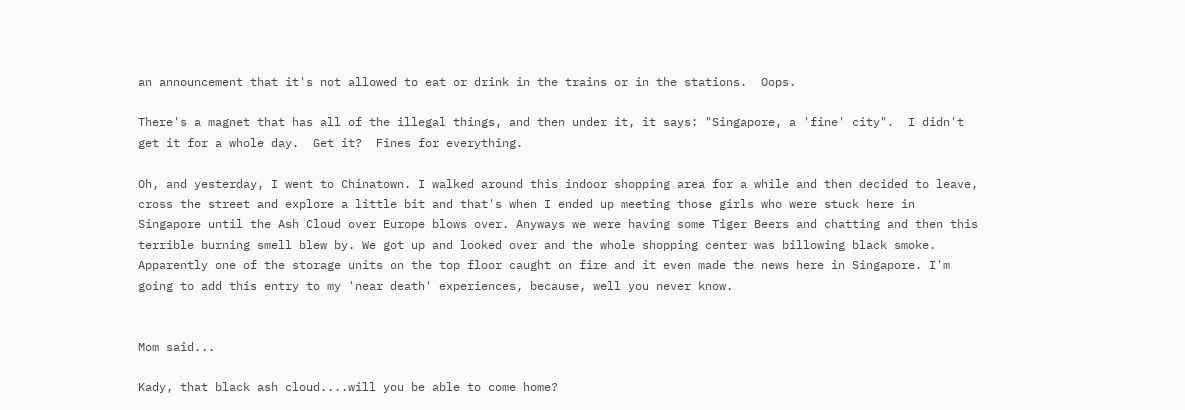an announcement that it's not allowed to eat or drink in the trains or in the stations.  Oops.

There's a magnet that has all of the illegal things, and then under it, it says: "Singapore, a 'fine' city".  I didn't get it for a whole day.  Get it?  Fines for everything.

Oh, and yesterday, I went to Chinatown. I walked around this indoor shopping area for a while and then decided to leave, cross the street and explore a little bit and that's when I ended up meeting those girls who were stuck here in Singapore until the Ash Cloud over Europe blows over. Anyways we were having some Tiger Beers and chatting and then this terrible burning smell blew by. We got up and looked over and the whole shopping center was billowing black smoke. Apparently one of the storage units on the top floor caught on fire and it even made the news here in Singapore. I'm going to add this entry to my 'near death' experiences, because, well you never know.


Mom said...

Kady, that black ash cloud....will you be able to come home?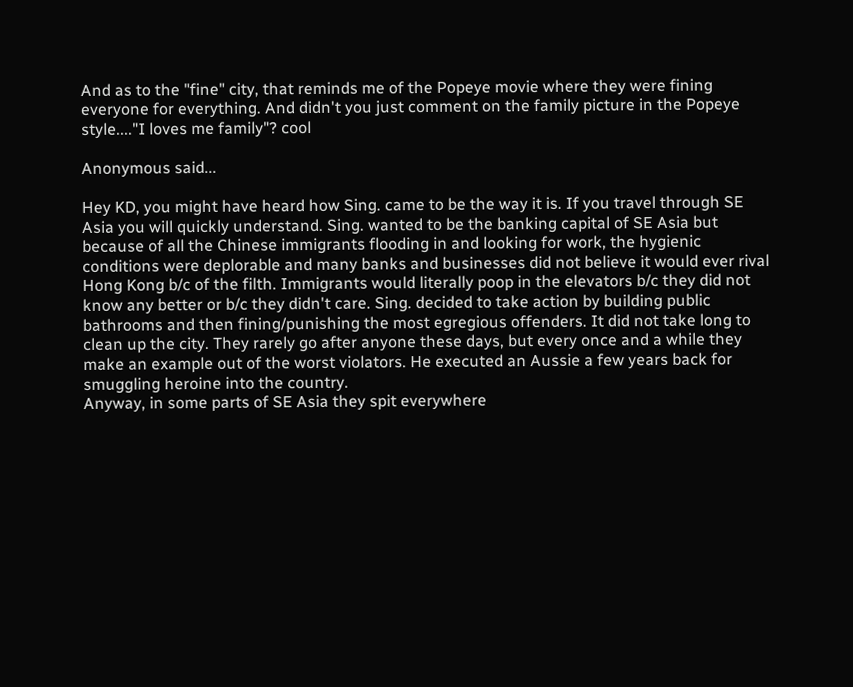And as to the "fine" city, that reminds me of the Popeye movie where they were fining everyone for everything. And didn't you just comment on the family picture in the Popeye style...."I loves me family"? cool

Anonymous said...

Hey KD, you might have heard how Sing. came to be the way it is. If you travel through SE Asia you will quickly understand. Sing. wanted to be the banking capital of SE Asia but because of all the Chinese immigrants flooding in and looking for work, the hygienic conditions were deplorable and many banks and businesses did not believe it would ever rival Hong Kong b/c of the filth. Immigrants would literally poop in the elevators b/c they did not know any better or b/c they didn't care. Sing. decided to take action by building public bathrooms and then fining/punishing the most egregious offenders. It did not take long to clean up the city. They rarely go after anyone these days, but every once and a while they make an example out of the worst violators. He executed an Aussie a few years back for smuggling heroine into the country.
Anyway, in some parts of SE Asia they spit everywhere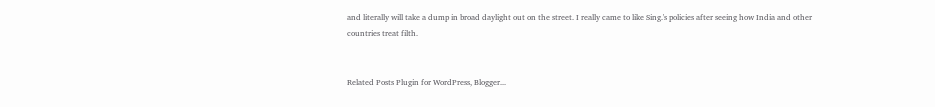and literally will take a dump in broad daylight out on the street. I really came to like Sing.'s policies after seeing how India and other countries treat filth.


Related Posts Plugin for WordPress, Blogger...